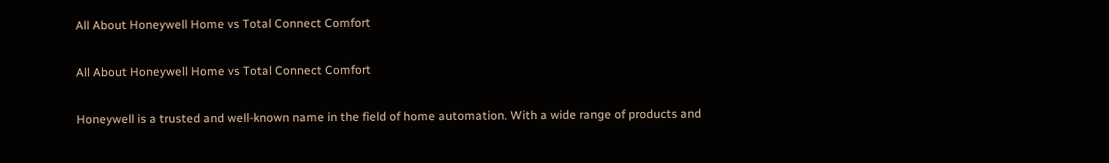All About Honeywell Home vs Total Connect Comfort

All About Honeywell Home vs Total Connect Comfort

Honeywell is a trusted and well-known name in the field of home automation. With a wide range of products and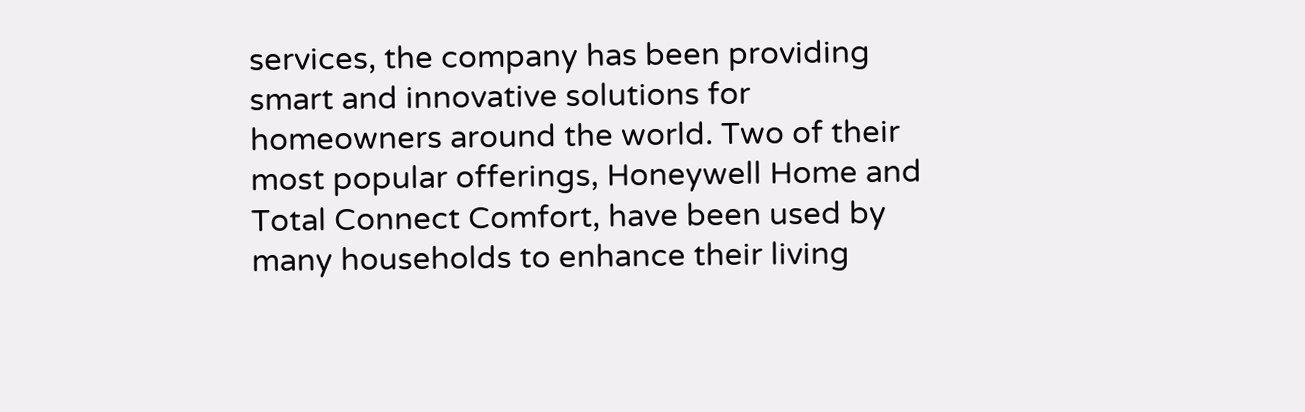services, the company has been providing smart and innovative solutions for homeowners around the world. Two of their most popular offerings, Honeywell Home and Total Connect Comfort, have been used by many households to enhance their living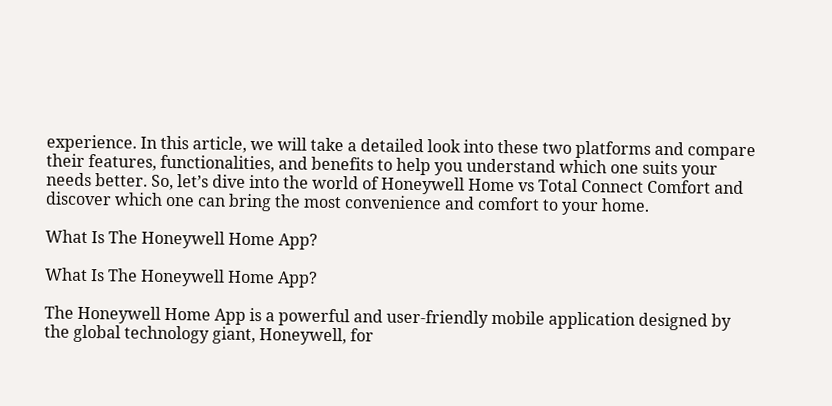experience. In this article, we will take a detailed look into these two platforms and compare their features, functionalities, and benefits to help you understand which one suits your needs better. So, let’s dive into the world of Honeywell Home vs Total Connect Comfort and discover which one can bring the most convenience and comfort to your home.

What Is The Honeywell Home App?

What Is The Honeywell Home App?

The Honeywell Home App is a powerful and user-friendly mobile application designed by the global technology giant, Honeywell, for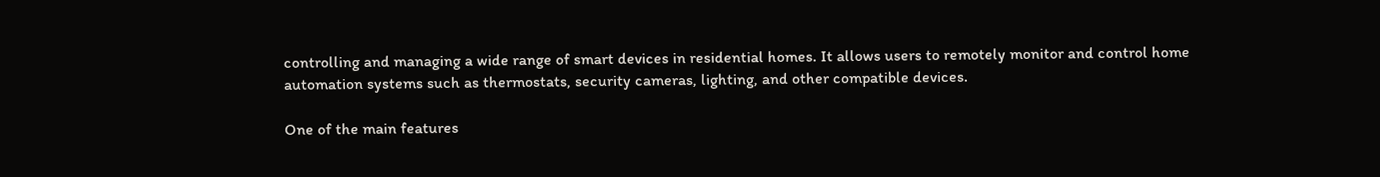controlling and managing a wide range of smart devices in residential homes. It allows users to remotely monitor and control home automation systems such as thermostats, security cameras, lighting, and other compatible devices.

One of the main features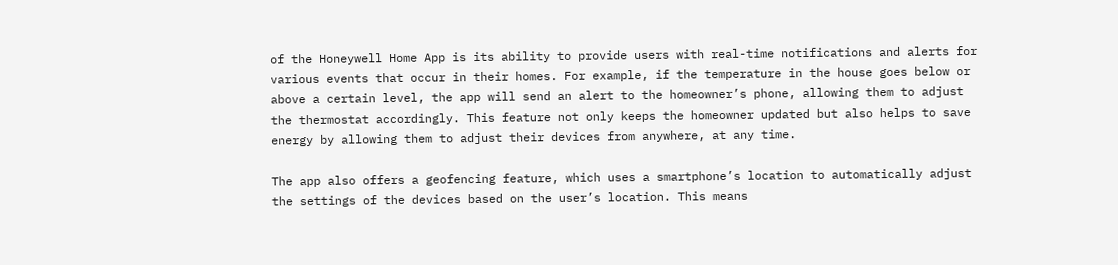of the Honeywell Home App is its ability to provide users with real-time notifications and alerts for various events that occur in their homes. For example, if the temperature in the house goes below or above a certain level, the app will send an alert to the homeowner’s phone, allowing them to adjust the thermostat accordingly. This feature not only keeps the homeowner updated but also helps to save energy by allowing them to adjust their devices from anywhere, at any time.

The app also offers a geofencing feature, which uses a smartphone’s location to automatically adjust the settings of the devices based on the user’s location. This means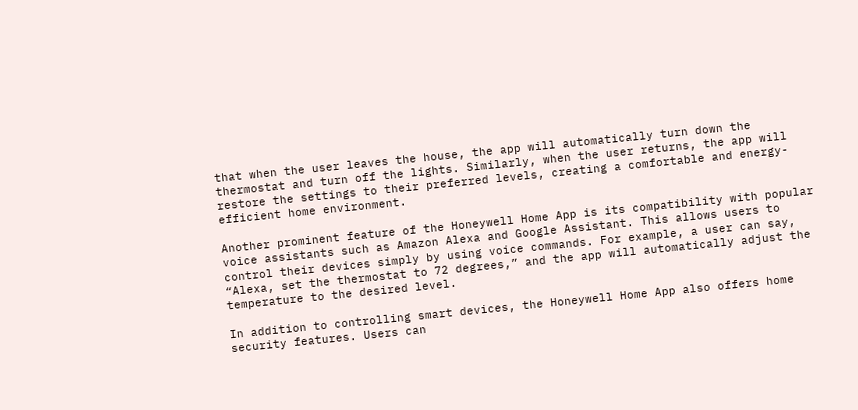that when the user leaves the house, the app will automatically turn down the thermostat and turn off the lights. Similarly, when the user returns, the app will restore the settings to their preferred levels, creating a comfortable and energy-efficient home environment.

Another prominent feature of the Honeywell Home App is its compatibility with popular voice assistants such as Amazon Alexa and Google Assistant. This allows users to control their devices simply by using voice commands. For example, a user can say, “Alexa, set the thermostat to 72 degrees,” and the app will automatically adjust the temperature to the desired level.

In addition to controlling smart devices, the Honeywell Home App also offers home security features. Users can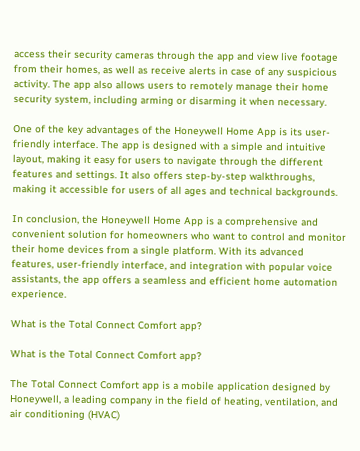access their security cameras through the app and view live footage from their homes, as well as receive alerts in case of any suspicious activity. The app also allows users to remotely manage their home security system, including arming or disarming it when necessary.

One of the key advantages of the Honeywell Home App is its user-friendly interface. The app is designed with a simple and intuitive layout, making it easy for users to navigate through the different features and settings. It also offers step-by-step walkthroughs, making it accessible for users of all ages and technical backgrounds.

In conclusion, the Honeywell Home App is a comprehensive and convenient solution for homeowners who want to control and monitor their home devices from a single platform. With its advanced features, user-friendly interface, and integration with popular voice assistants, the app offers a seamless and efficient home automation experience.

What is the Total Connect Comfort app?

What is the Total Connect Comfort app?

The Total Connect Comfort app is a mobile application designed by Honeywell, a leading company in the field of heating, ventilation, and air conditioning (HVAC)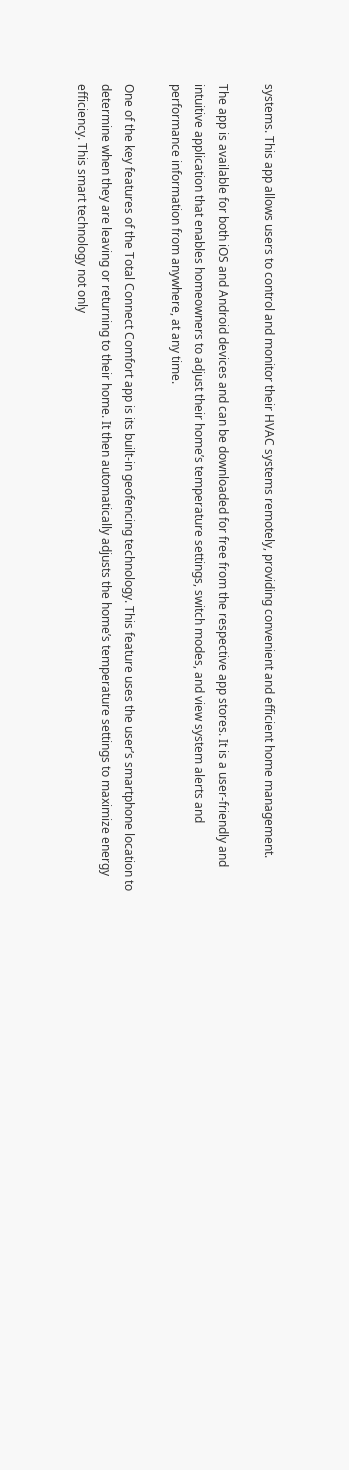systems. This app allows users to control and monitor their HVAC systems remotely, providing convenient and efficient home management.

The app is available for both iOS and Android devices and can be downloaded for free from the respective app stores. It is a user-friendly and intuitive application that enables homeowners to adjust their home’s temperature settings, switch modes, and view system alerts and performance information from anywhere, at any time.

One of the key features of the Total Connect Comfort app is its built-in geofencing technology. This feature uses the user’s smartphone location to determine when they are leaving or returning to their home. It then automatically adjusts the home’s temperature settings to maximize energy efficiency. This smart technology not only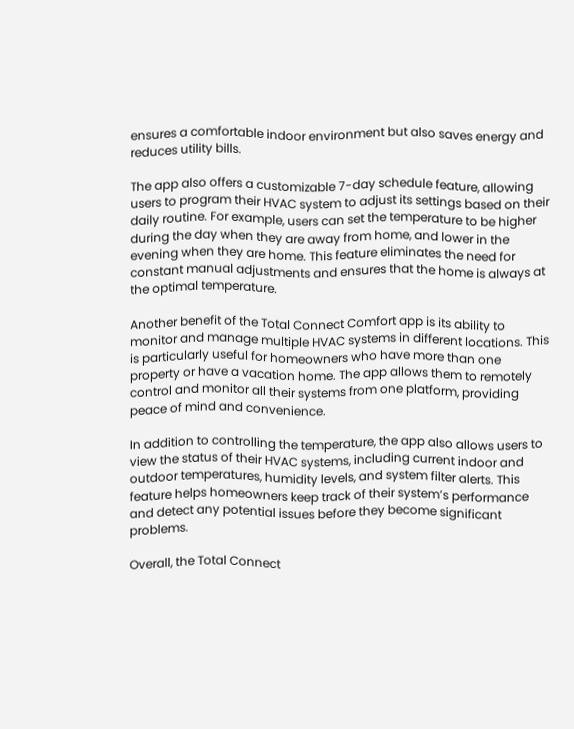ensures a comfortable indoor environment but also saves energy and reduces utility bills.

The app also offers a customizable 7-day schedule feature, allowing users to program their HVAC system to adjust its settings based on their daily routine. For example, users can set the temperature to be higher during the day when they are away from home, and lower in the evening when they are home. This feature eliminates the need for constant manual adjustments and ensures that the home is always at the optimal temperature.

Another benefit of the Total Connect Comfort app is its ability to monitor and manage multiple HVAC systems in different locations. This is particularly useful for homeowners who have more than one property or have a vacation home. The app allows them to remotely control and monitor all their systems from one platform, providing peace of mind and convenience.

In addition to controlling the temperature, the app also allows users to view the status of their HVAC systems, including current indoor and outdoor temperatures, humidity levels, and system filter alerts. This feature helps homeowners keep track of their system’s performance and detect any potential issues before they become significant problems.

Overall, the Total Connect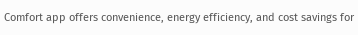Comfort app offers convenience, energy efficiency, and cost savings for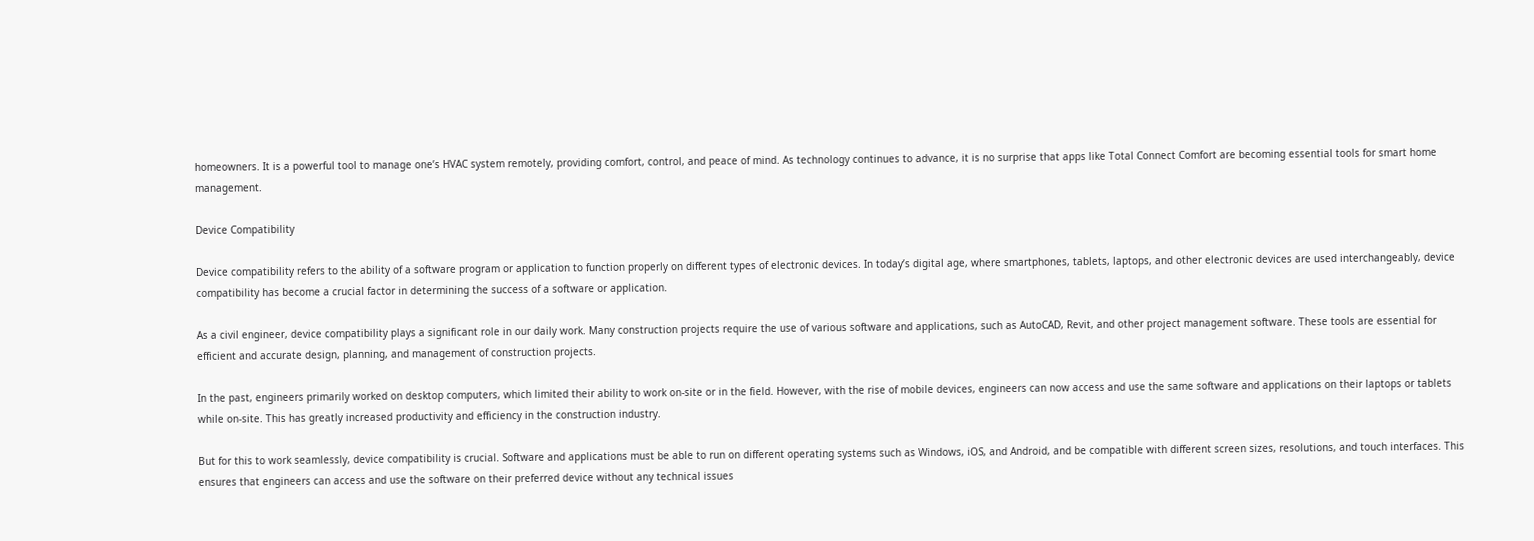homeowners. It is a powerful tool to manage one’s HVAC system remotely, providing comfort, control, and peace of mind. As technology continues to advance, it is no surprise that apps like Total Connect Comfort are becoming essential tools for smart home management.

Device Compatibility

Device compatibility refers to the ability of a software program or application to function properly on different types of electronic devices. In today’s digital age, where smartphones, tablets, laptops, and other electronic devices are used interchangeably, device compatibility has become a crucial factor in determining the success of a software or application.

As a civil engineer, device compatibility plays a significant role in our daily work. Many construction projects require the use of various software and applications, such as AutoCAD, Revit, and other project management software. These tools are essential for efficient and accurate design, planning, and management of construction projects.

In the past, engineers primarily worked on desktop computers, which limited their ability to work on-site or in the field. However, with the rise of mobile devices, engineers can now access and use the same software and applications on their laptops or tablets while on-site. This has greatly increased productivity and efficiency in the construction industry.

But for this to work seamlessly, device compatibility is crucial. Software and applications must be able to run on different operating systems such as Windows, iOS, and Android, and be compatible with different screen sizes, resolutions, and touch interfaces. This ensures that engineers can access and use the software on their preferred device without any technical issues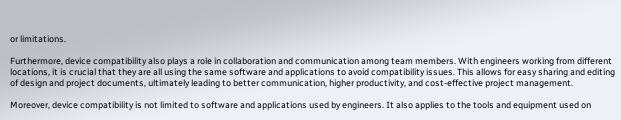or limitations.

Furthermore, device compatibility also plays a role in collaboration and communication among team members. With engineers working from different locations, it is crucial that they are all using the same software and applications to avoid compatibility issues. This allows for easy sharing and editing of design and project documents, ultimately leading to better communication, higher productivity, and cost-effective project management.

Moreover, device compatibility is not limited to software and applications used by engineers. It also applies to the tools and equipment used on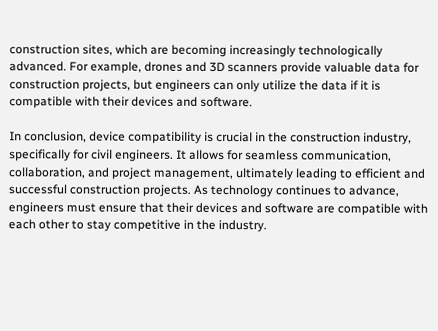construction sites, which are becoming increasingly technologically advanced. For example, drones and 3D scanners provide valuable data for construction projects, but engineers can only utilize the data if it is compatible with their devices and software.

In conclusion, device compatibility is crucial in the construction industry, specifically for civil engineers. It allows for seamless communication, collaboration, and project management, ultimately leading to efficient and successful construction projects. As technology continues to advance, engineers must ensure that their devices and software are compatible with each other to stay competitive in the industry.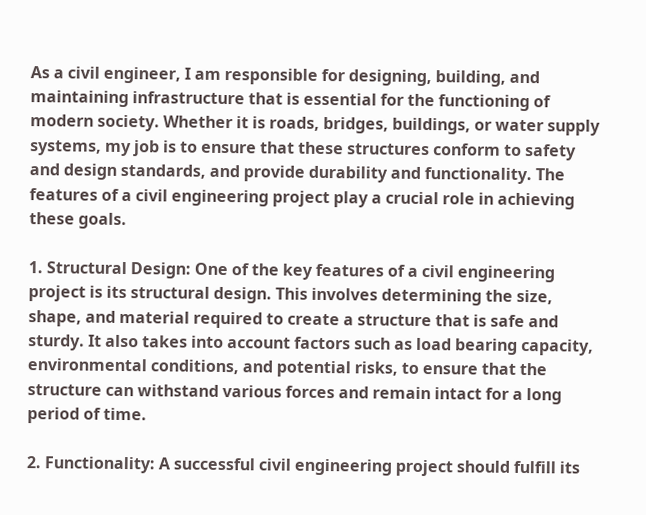As a civil engineer, I am responsible for designing, building, and maintaining infrastructure that is essential for the functioning of modern society. Whether it is roads, bridges, buildings, or water supply systems, my job is to ensure that these structures conform to safety and design standards, and provide durability and functionality. The features of a civil engineering project play a crucial role in achieving these goals.

1. Structural Design: One of the key features of a civil engineering project is its structural design. This involves determining the size, shape, and material required to create a structure that is safe and sturdy. It also takes into account factors such as load bearing capacity, environmental conditions, and potential risks, to ensure that the structure can withstand various forces and remain intact for a long period of time.

2. Functionality: A successful civil engineering project should fulfill its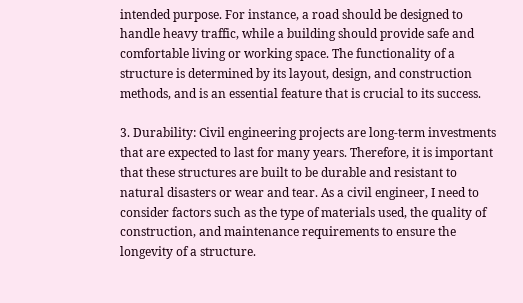intended purpose. For instance, a road should be designed to handle heavy traffic, while a building should provide safe and comfortable living or working space. The functionality of a structure is determined by its layout, design, and construction methods, and is an essential feature that is crucial to its success.

3. Durability: Civil engineering projects are long-term investments that are expected to last for many years. Therefore, it is important that these structures are built to be durable and resistant to natural disasters or wear and tear. As a civil engineer, I need to consider factors such as the type of materials used, the quality of construction, and maintenance requirements to ensure the longevity of a structure.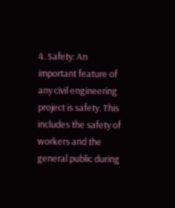4. Safety: An important feature of any civil engineering project is safety. This includes the safety of workers and the general public during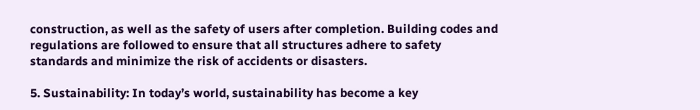construction, as well as the safety of users after completion. Building codes and regulations are followed to ensure that all structures adhere to safety standards and minimize the risk of accidents or disasters.

5. Sustainability: In today’s world, sustainability has become a key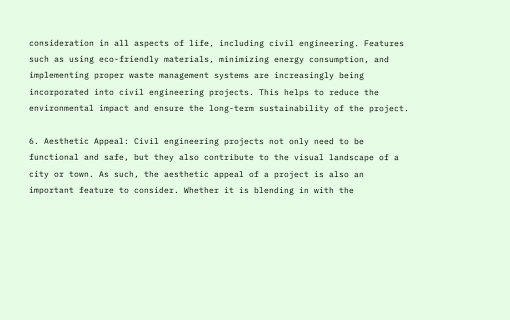consideration in all aspects of life, including civil engineering. Features such as using eco-friendly materials, minimizing energy consumption, and implementing proper waste management systems are increasingly being incorporated into civil engineering projects. This helps to reduce the environmental impact and ensure the long-term sustainability of the project.

6. Aesthetic Appeal: Civil engineering projects not only need to be functional and safe, but they also contribute to the visual landscape of a city or town. As such, the aesthetic appeal of a project is also an important feature to consider. Whether it is blending in with the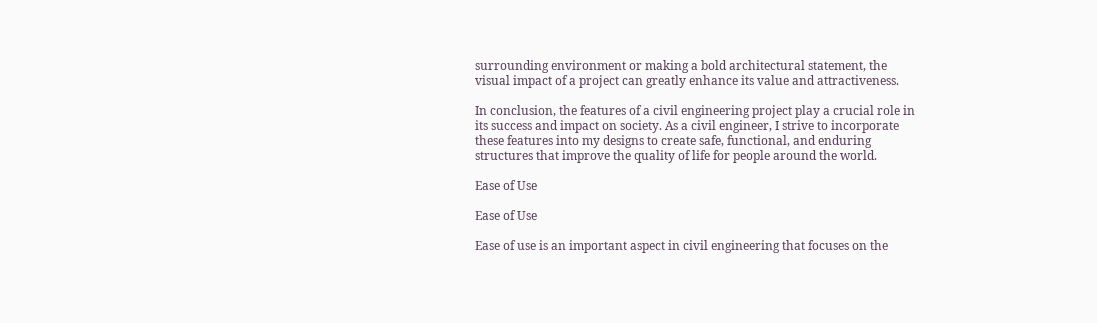surrounding environment or making a bold architectural statement, the visual impact of a project can greatly enhance its value and attractiveness.

In conclusion, the features of a civil engineering project play a crucial role in its success and impact on society. As a civil engineer, I strive to incorporate these features into my designs to create safe, functional, and enduring structures that improve the quality of life for people around the world.

Ease of Use

Ease of Use

Ease of use is an important aspect in civil engineering that focuses on the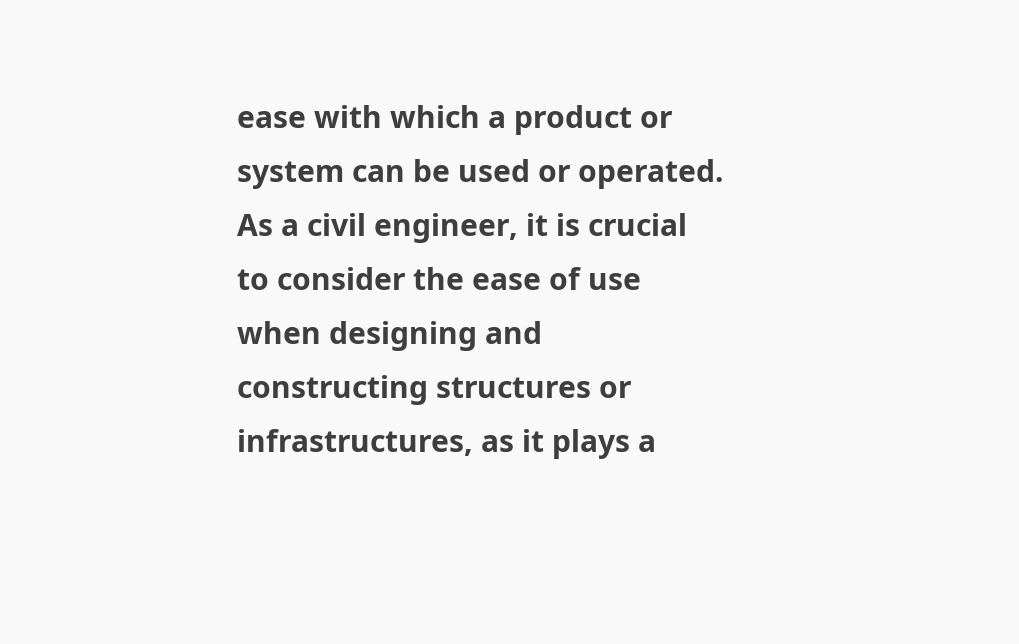ease with which a product or system can be used or operated. As a civil engineer, it is crucial to consider the ease of use when designing and constructing structures or infrastructures, as it plays a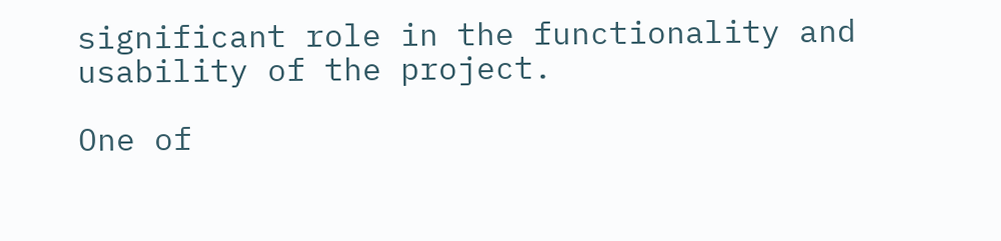significant role in the functionality and usability of the project.

One of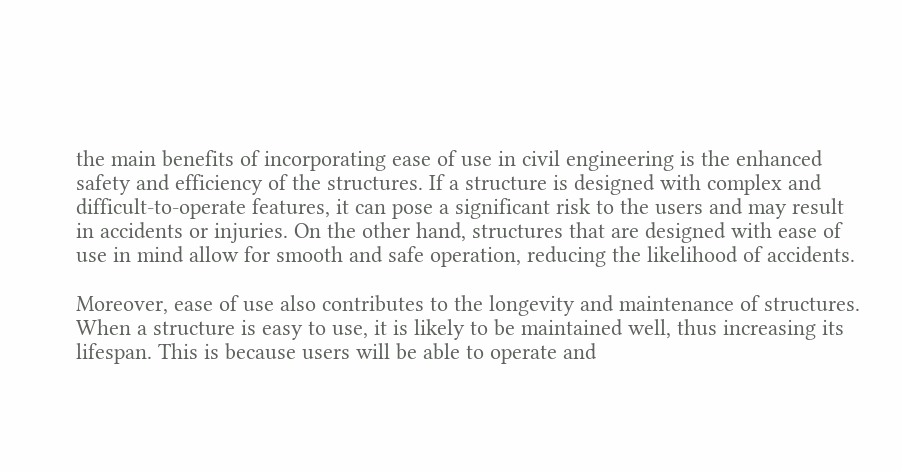the main benefits of incorporating ease of use in civil engineering is the enhanced safety and efficiency of the structures. If a structure is designed with complex and difficult-to-operate features, it can pose a significant risk to the users and may result in accidents or injuries. On the other hand, structures that are designed with ease of use in mind allow for smooth and safe operation, reducing the likelihood of accidents.

Moreover, ease of use also contributes to the longevity and maintenance of structures. When a structure is easy to use, it is likely to be maintained well, thus increasing its lifespan. This is because users will be able to operate and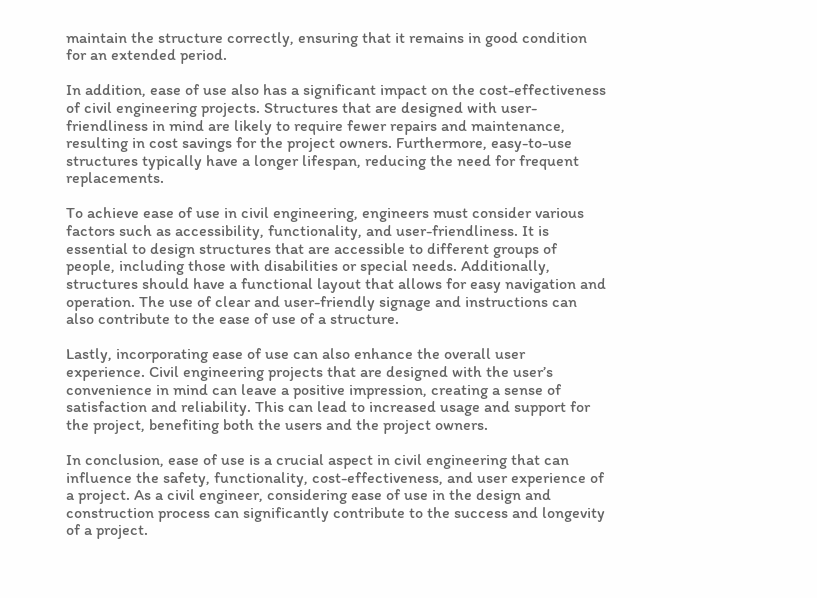maintain the structure correctly, ensuring that it remains in good condition for an extended period.

In addition, ease of use also has a significant impact on the cost-effectiveness of civil engineering projects. Structures that are designed with user-friendliness in mind are likely to require fewer repairs and maintenance, resulting in cost savings for the project owners. Furthermore, easy-to-use structures typically have a longer lifespan, reducing the need for frequent replacements.

To achieve ease of use in civil engineering, engineers must consider various factors such as accessibility, functionality, and user-friendliness. It is essential to design structures that are accessible to different groups of people, including those with disabilities or special needs. Additionally, structures should have a functional layout that allows for easy navigation and operation. The use of clear and user-friendly signage and instructions can also contribute to the ease of use of a structure.

Lastly, incorporating ease of use can also enhance the overall user experience. Civil engineering projects that are designed with the user’s convenience in mind can leave a positive impression, creating a sense of satisfaction and reliability. This can lead to increased usage and support for the project, benefiting both the users and the project owners.

In conclusion, ease of use is a crucial aspect in civil engineering that can influence the safety, functionality, cost-effectiveness, and user experience of a project. As a civil engineer, considering ease of use in the design and construction process can significantly contribute to the success and longevity of a project.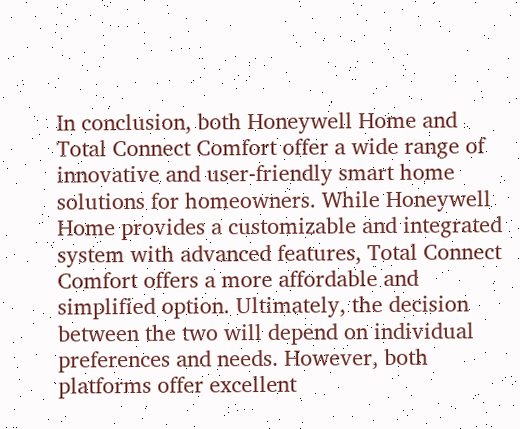In conclusion, both Honeywell Home and Total Connect Comfort offer a wide range of innovative and user-friendly smart home solutions for homeowners. While Honeywell Home provides a customizable and integrated system with advanced features, Total Connect Comfort offers a more affordable and simplified option. Ultimately, the decision between the two will depend on individual preferences and needs. However, both platforms offer excellent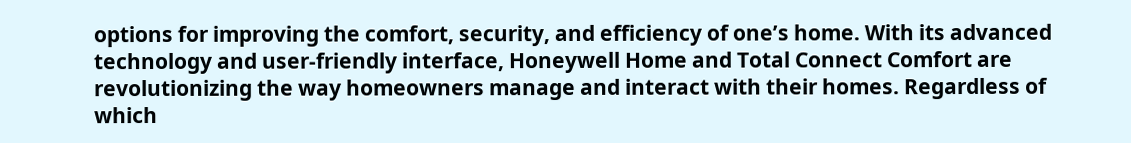options for improving the comfort, security, and efficiency of one’s home. With its advanced technology and user-friendly interface, Honeywell Home and Total Connect Comfort are revolutionizing the way homeowners manage and interact with their homes. Regardless of which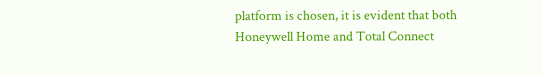platform is chosen, it is evident that both Honeywell Home and Total Connect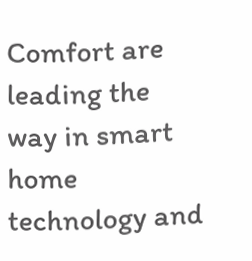Comfort are leading the way in smart home technology and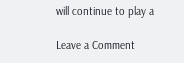will continue to play a

Leave a Comment